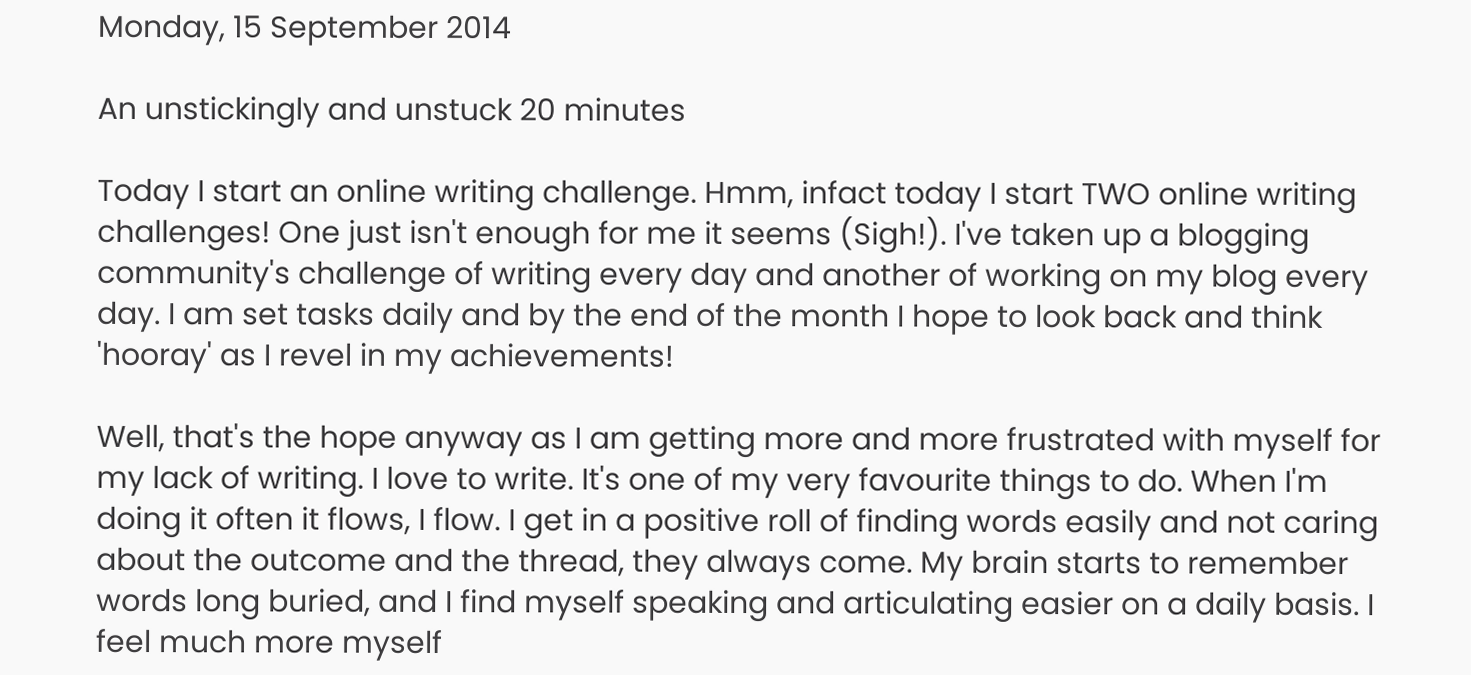Monday, 15 September 2014

An unstickingly and unstuck 20 minutes

Today I start an online writing challenge. Hmm, infact today I start TWO online writing challenges! One just isn't enough for me it seems (Sigh!). I've taken up a blogging community's challenge of writing every day and another of working on my blog every day. I am set tasks daily and by the end of the month I hope to look back and think 'hooray' as I revel in my achievements!

Well, that's the hope anyway as I am getting more and more frustrated with myself for my lack of writing. I love to write. It's one of my very favourite things to do. When I'm doing it often it flows, I flow. I get in a positive roll of finding words easily and not caring about the outcome and the thread, they always come. My brain starts to remember words long buried, and I find myself speaking and articulating easier on a daily basis. I feel much more myself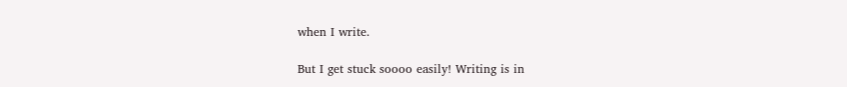when I write.

But I get stuck soooo easily! Writing is in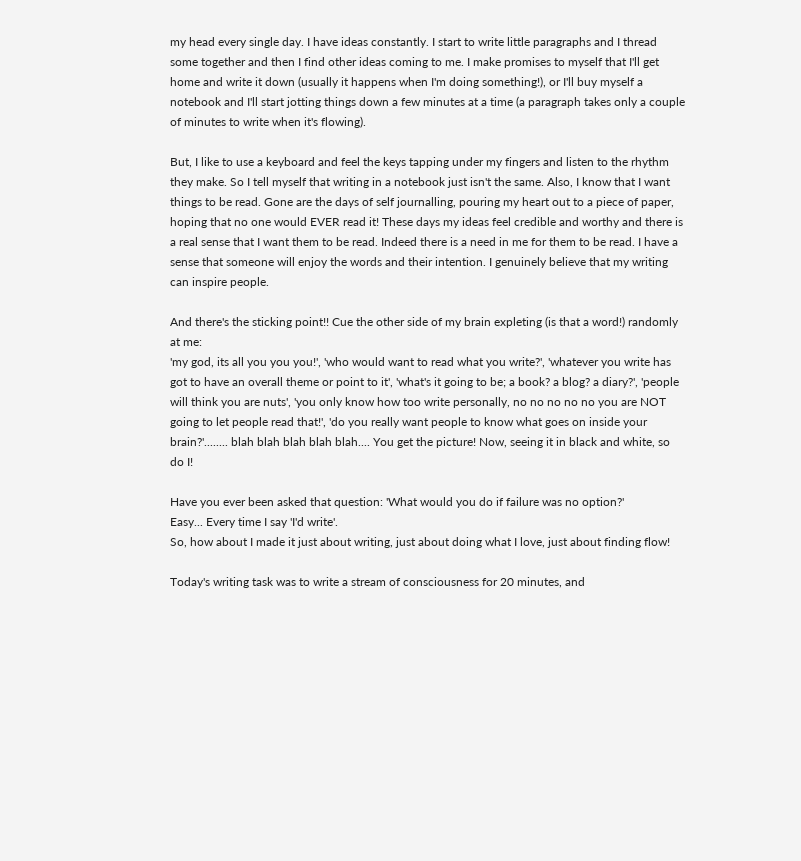my head every single day. I have ideas constantly. I start to write little paragraphs and I thread some together and then I find other ideas coming to me. I make promises to myself that I'll get home and write it down (usually it happens when I'm doing something!), or I'll buy myself a notebook and I'll start jotting things down a few minutes at a time (a paragraph takes only a couple of minutes to write when it's flowing).

But, I like to use a keyboard and feel the keys tapping under my fingers and listen to the rhythm they make. So I tell myself that writing in a notebook just isn't the same. Also, I know that I want things to be read. Gone are the days of self journalling, pouring my heart out to a piece of paper, hoping that no one would EVER read it! These days my ideas feel credible and worthy and there is a real sense that I want them to be read. Indeed there is a need in me for them to be read. I have a sense that someone will enjoy the words and their intention. I genuinely believe that my writing can inspire people.

And there's the sticking point!! Cue the other side of my brain expleting (is that a word!) randomly at me:
'my god, its all you you you!', 'who would want to read what you write?', 'whatever you write has got to have an overall theme or point to it', 'what's it going to be; a book? a blog? a diary?', 'people will think you are nuts', 'you only know how too write personally, no no no no no you are NOT going to let people read that!', 'do you really want people to know what goes on inside your brain?'........ blah blah blah blah blah.... You get the picture! Now, seeing it in black and white, so do I!

Have you ever been asked that question: 'What would you do if failure was no option?'
Easy... Every time I say 'I'd write'.
So, how about I made it just about writing, just about doing what I love, just about finding flow!

Today's writing task was to write a stream of consciousness for 20 minutes, and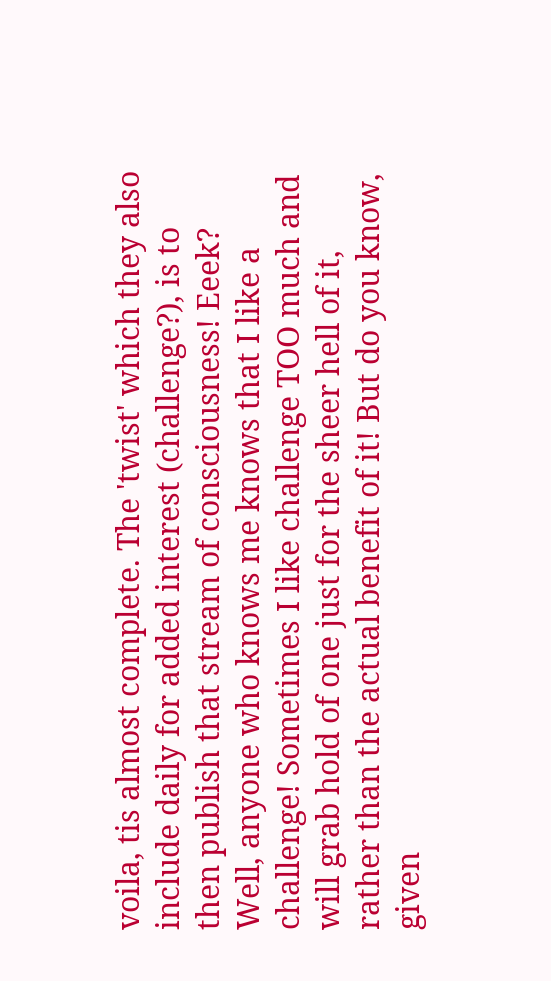voila, tis almost complete. The 'twist' which they also include daily for added interest (challenge?), is to then publish that stream of consciousness! Eeek? Well, anyone who knows me knows that I like a challenge! Sometimes I like challenge TOO much and will grab hold of one just for the sheer hell of it, rather than the actual benefit of it! But do you know, given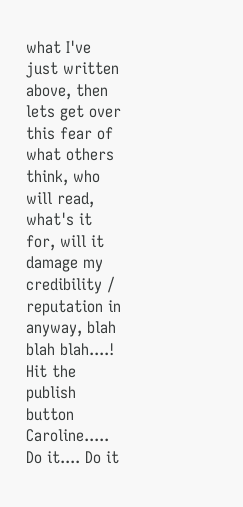what I've just written above, then lets get over this fear of what others think, who will read, what's it for, will it damage my credibility / reputation in anyway, blah blah blah....! Hit the publish button Caroline..... Do it.... Do it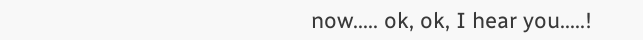now..... ok, ok, I hear you.....!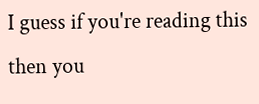I guess if you're reading this then you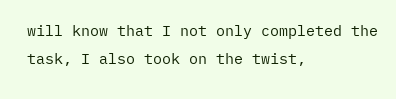will know that I not only completed the task, I also took on the twist,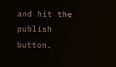and hit the publish button.